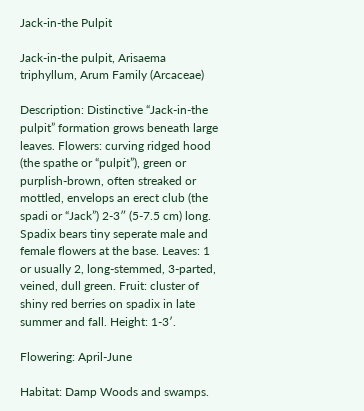Jack-in-the Pulpit

Jack-in-the pulpit, Arisaema triphyllum, Arum Family (Arcaceae)

Description: Distinctive “Jack-in-the pulpit” formation grows beneath large leaves. Flowers: curving ridged hood (the spathe or “pulpit”), green or purplish-brown, often streaked or mottled, envelops an erect club (the spadi or “Jack”) 2-3″ (5-7.5 cm) long. Spadix bears tiny seperate male and female flowers at the base. Leaves: 1 or usually 2, long-stemmed, 3-parted, veined, dull green. Fruit: cluster of shiny red berries on spadix in late summer and fall. Height: 1-3′.

Flowering: April-June

Habitat: Damp Woods and swamps.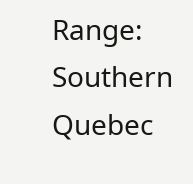Range: Southern Quebec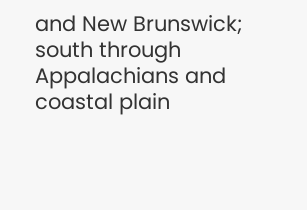and New Brunswick; south through Appalachians and coastal plain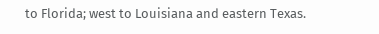to Florida; west to Louisiana and eastern Texas.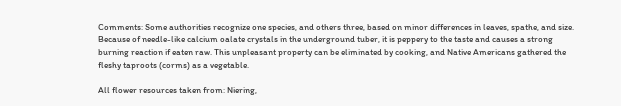Comments: Some authorities recognize one species, and others three, based on minor differences in leaves, spathe, and size. Because of needle-like calcium oalate crystals in the underground tuber, it is peppery to the taste and causes a strong burning reaction if eaten raw. This unpleasant property can be eliminated by cooking, and Native Americans gathered the fleshy taproots (corms) as a vegetable.

All flower resources taken from: Niering,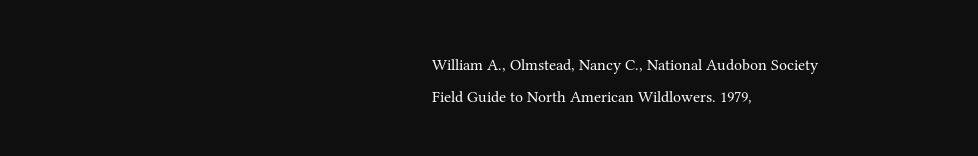William A., Olmstead, Nancy C., National Audobon Society Field Guide to North American Wildlowers. 1979,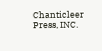Chanticleer Press, INC.